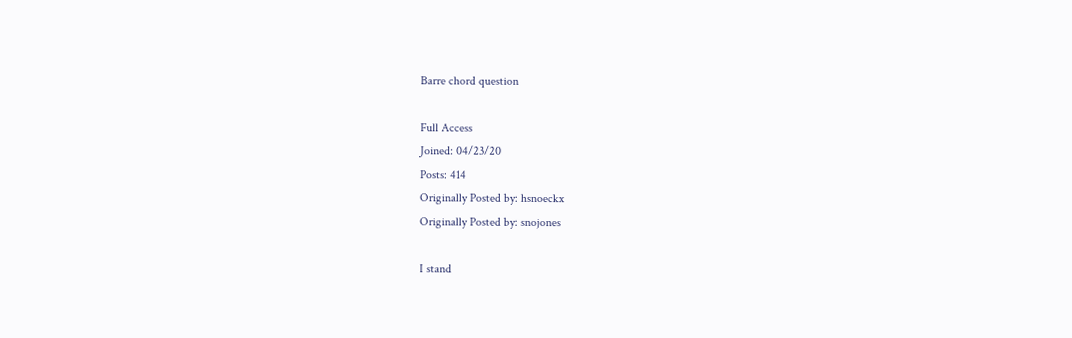Barre chord question

Full Access
Joined: 04/23/20
Posts: 414
Originally Posted by: hsnoeckx
Originally Posted by: snojones

I stand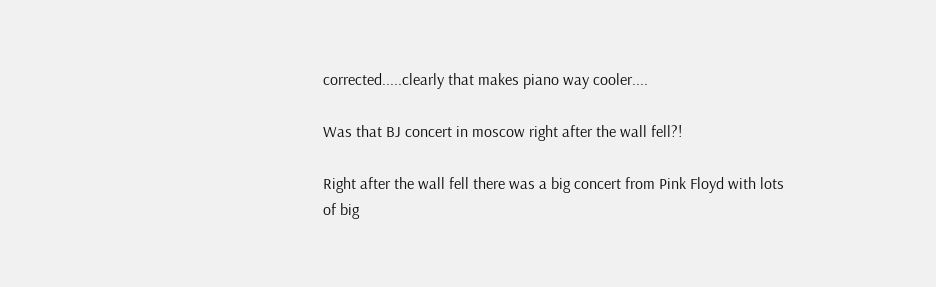corrected.....clearly that makes piano way cooler....

Was that BJ concert in moscow right after the wall fell?!

Right after the wall fell there was a big concert from Pink Floyd with lots of big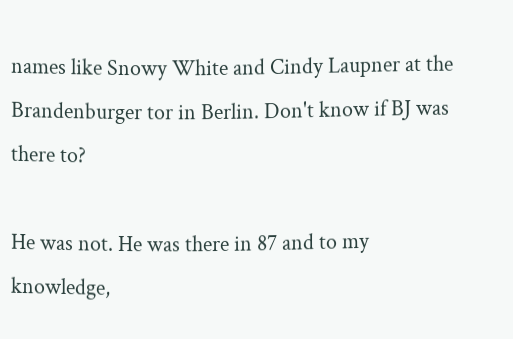names like Snowy White and Cindy Laupner at the Brandenburger tor in Berlin. Don't know if BJ was there to?

He was not. He was there in 87 and to my knowledge,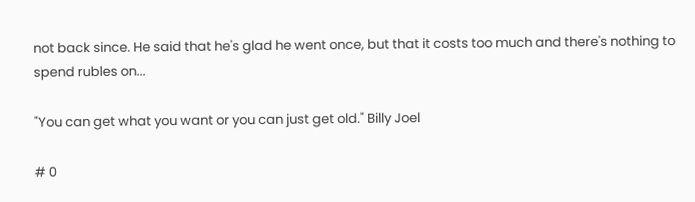not back since. He said that he's glad he went once, but that it costs too much and there's nothing to spend rubles on...

"You can get what you want or you can just get old." Billy Joel

# 0